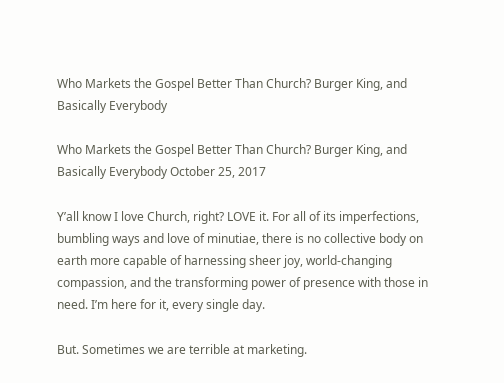Who Markets the Gospel Better Than Church? Burger King, and Basically Everybody

Who Markets the Gospel Better Than Church? Burger King, and Basically Everybody October 25, 2017

Y’all know I love Church, right? LOVE it. For all of its imperfections, bumbling ways and love of minutiae, there is no collective body on earth more capable of harnessing sheer joy, world-changing compassion, and the transforming power of presence with those in need. I’m here for it, every single day.

But. Sometimes we are terrible at marketing.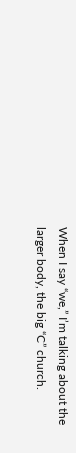When I say “we,” I’m talking about the larger body, the big “C” church.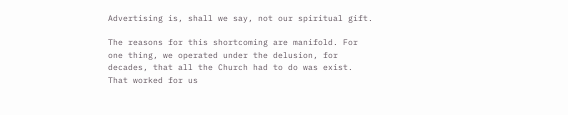Advertising is, shall we say, not our spiritual gift.

The reasons for this shortcoming are manifold. For one thing, we operated under the delusion, for decades, that all the Church had to do was exist. That worked for us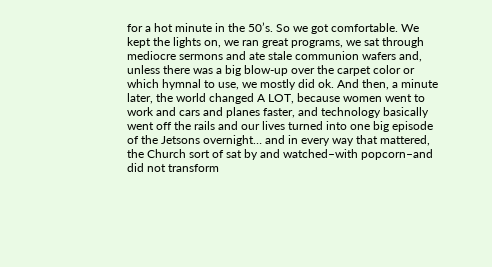for a hot minute in the 50’s. So we got comfortable. We kept the lights on, we ran great programs, we sat through mediocre sermons and ate stale communion wafers and, unless there was a big blow-up over the carpet color or which hymnal to use, we mostly did ok. And then, a minute later, the world changed A LOT, because women went to work and cars and planes faster, and technology basically went off the rails and our lives turned into one big episode of the Jetsons overnight… and in every way that mattered, the Church sort of sat by and watched–with popcorn–and did not transform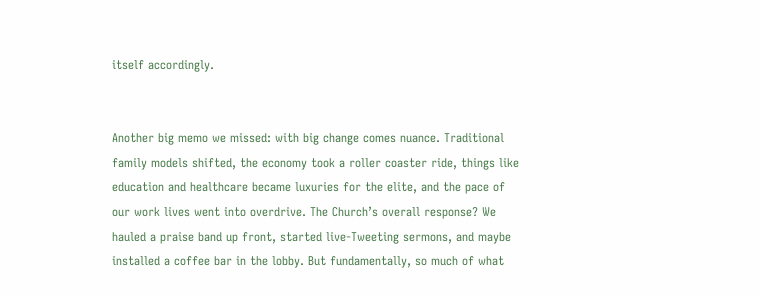itself accordingly.


Another big memo we missed: with big change comes nuance. Traditional family models shifted, the economy took a roller coaster ride, things like education and healthcare became luxuries for the elite, and the pace of our work lives went into overdrive. The Church’s overall response? We hauled a praise band up front, started live-Tweeting sermons, and maybe installed a coffee bar in the lobby. But fundamentally, so much of what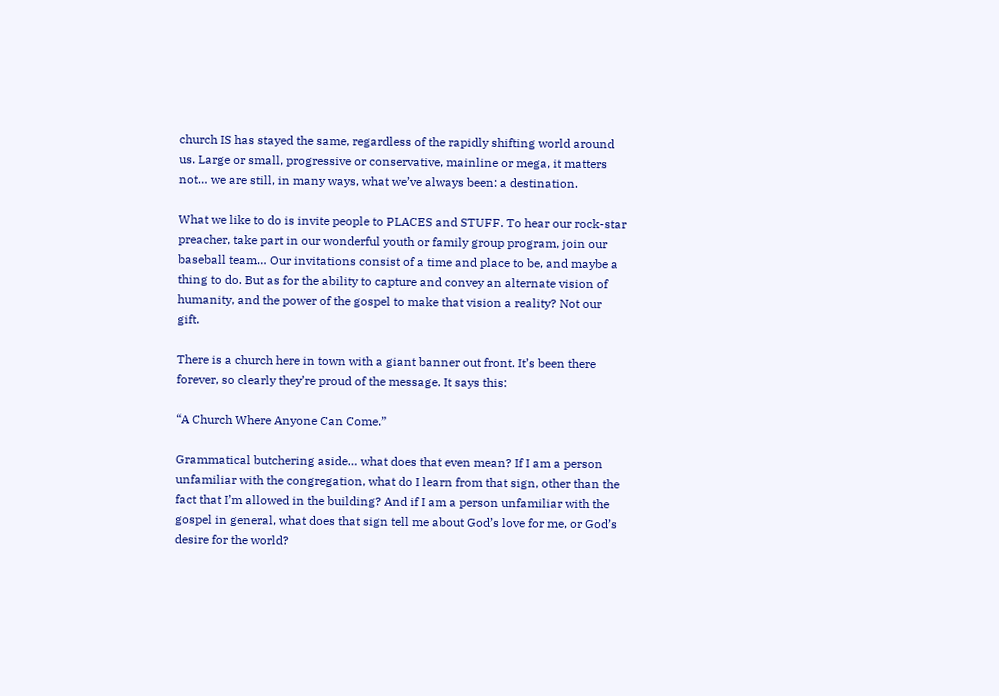church IS has stayed the same, regardless of the rapidly shifting world around us. Large or small, progressive or conservative, mainline or mega, it matters not… we are still, in many ways, what we’ve always been: a destination.

What we like to do is invite people to PLACES and STUFF. To hear our rock-star preacher, take part in our wonderful youth or family group program, join our baseball team… Our invitations consist of a time and place to be, and maybe a thing to do. But as for the ability to capture and convey an alternate vision of humanity, and the power of the gospel to make that vision a reality? Not our gift.

There is a church here in town with a giant banner out front. It’s been there forever, so clearly they’re proud of the message. It says this:

“A Church Where Anyone Can Come.”

Grammatical butchering aside… what does that even mean? If I am a person unfamiliar with the congregation, what do I learn from that sign, other than the fact that I’m allowed in the building? And if I am a person unfamiliar with the gospel in general, what does that sign tell me about God’s love for me, or God’s desire for the world?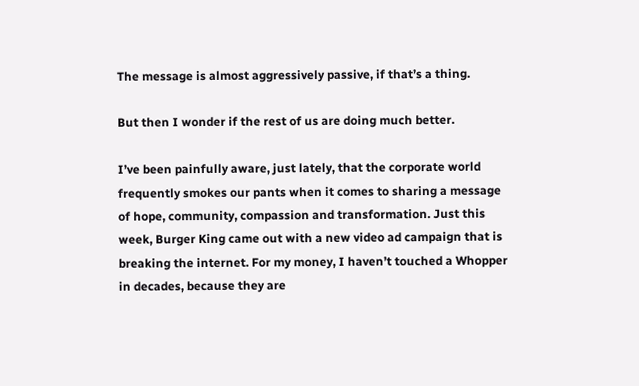The message is almost aggressively passive, if that’s a thing.

But then I wonder if the rest of us are doing much better.

I’ve been painfully aware, just lately, that the corporate world frequently smokes our pants when it comes to sharing a message of hope, community, compassion and transformation. Just this week, Burger King came out with a new video ad campaign that is breaking the internet. For my money, I haven’t touched a Whopper in decades, because they are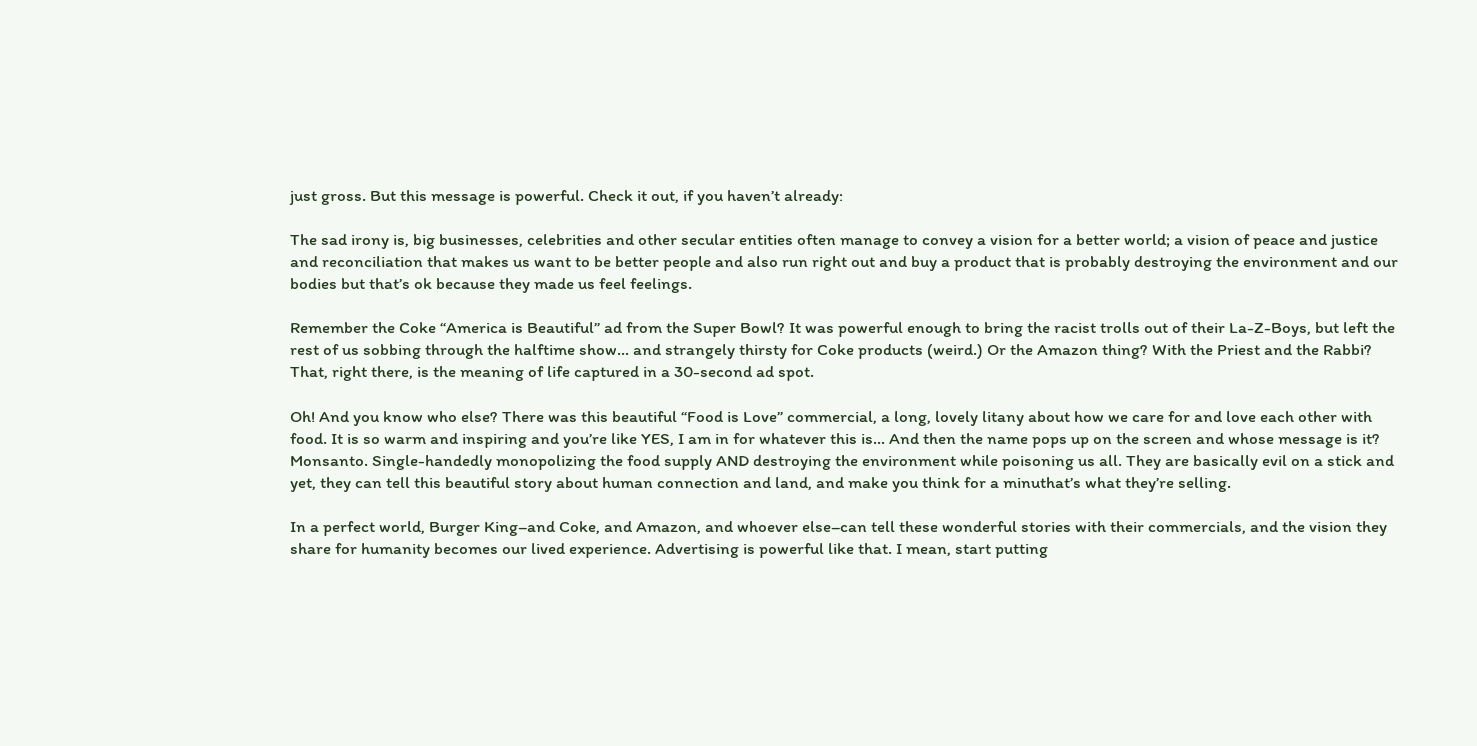just gross. But this message is powerful. Check it out, if you haven’t already:

The sad irony is, big businesses, celebrities and other secular entities often manage to convey a vision for a better world; a vision of peace and justice and reconciliation that makes us want to be better people and also run right out and buy a product that is probably destroying the environment and our bodies but that’s ok because they made us feel feelings.

Remember the Coke “America is Beautiful” ad from the Super Bowl? It was powerful enough to bring the racist trolls out of their La-Z-Boys, but left the rest of us sobbing through the halftime show… and strangely thirsty for Coke products (weird.) Or the Amazon thing? With the Priest and the Rabbi? That, right there, is the meaning of life captured in a 30-second ad spot.

Oh! And you know who else? There was this beautiful “Food is Love” commercial, a long, lovely litany about how we care for and love each other with food. It is so warm and inspiring and you’re like YES, I am in for whatever this is… And then the name pops up on the screen and whose message is it? Monsanto. Single-handedly monopolizing the food supply AND destroying the environment while poisoning us all. They are basically evil on a stick and yet, they can tell this beautiful story about human connection and land, and make you think for a minuthat’s what they’re selling.

In a perfect world, Burger King–and Coke, and Amazon, and whoever else–can tell these wonderful stories with their commercials, and the vision they share for humanity becomes our lived experience. Advertising is powerful like that. I mean, start putting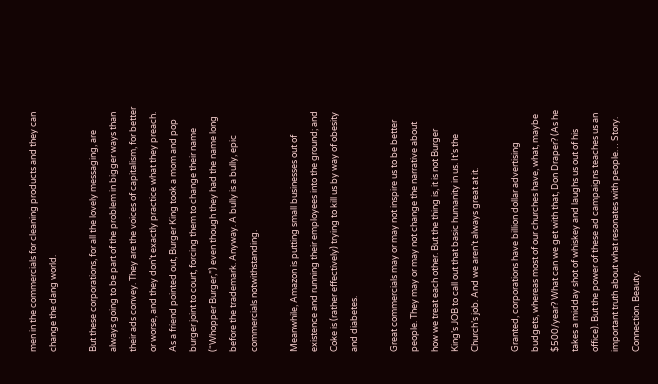men in the commercials for cleaning products and they can change the dang world.

But these corporations, for all the lovely messaging, are always going to be part of the problem in bigger ways than their ads convey. They are the voices of capitalism, for better or worse, and they don’t exactly practice what they preach. As a friend pointed out, Burger King took a mom and pop burger joint to court, forcing them to change their name (“Whopper Burger,”) even though they had the name long before the trademark. Anyway. A bully is a bully, epic commercials notwithstanding.

Meanwhile, Amazon is putting small businesses out of existence and running their employees into the ground; and Coke is (rather effectively) trying to kill us by way of obesity and diabetes.

Great commercials may or may not inspire us to be better people. They may or may not change the narrative about how we treat each other. But the thing is, it is not Burger King’s JOB to call out that basic humanity in us. It’s the Church’s job. And we aren’t always great at it.

Granted, corporations have billion dollar advertising budgets, whereas most of our churches have, what, maybe $500/year? What can we get with that, Don Draper? (As he takes a midday shot of whiskey and laughs us out of his office). But the power of these ad campaigns teaches us an important truth about what resonates with people… Story. Connection. Beauty.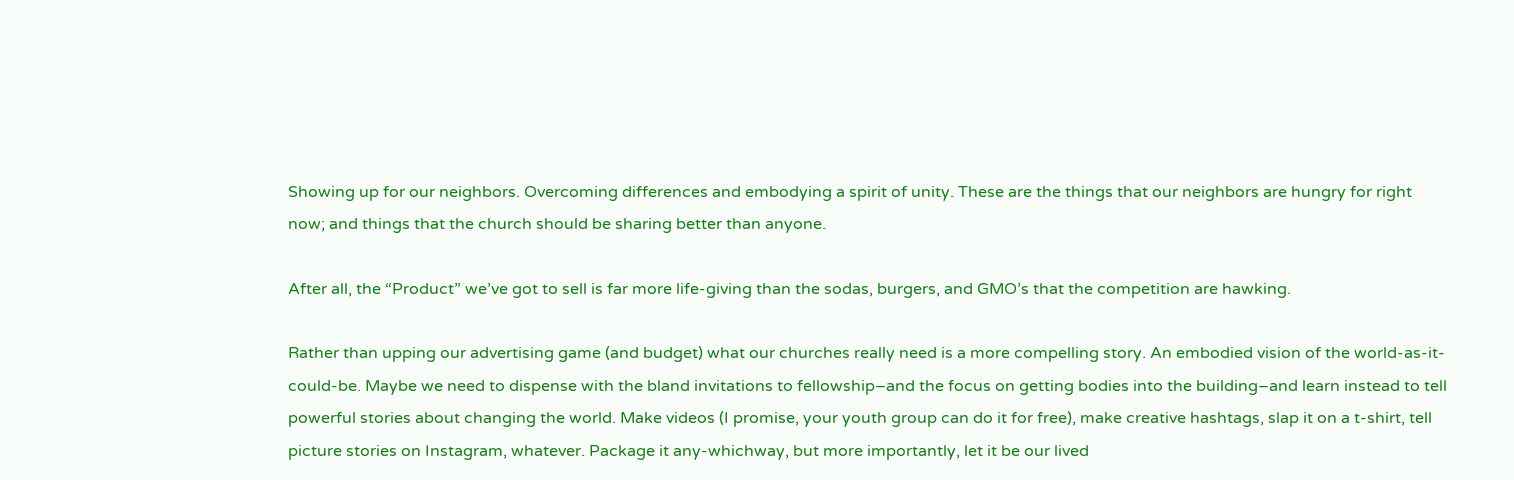Showing up for our neighbors. Overcoming differences and embodying a spirit of unity. These are the things that our neighbors are hungry for right now; and things that the church should be sharing better than anyone.

After all, the “Product” we’ve got to sell is far more life-giving than the sodas, burgers, and GMO’s that the competition are hawking.

Rather than upping our advertising game (and budget) what our churches really need is a more compelling story. An embodied vision of the world-as-it-could-be. Maybe we need to dispense with the bland invitations to fellowship–and the focus on getting bodies into the building–and learn instead to tell powerful stories about changing the world. Make videos (I promise, your youth group can do it for free), make creative hashtags, slap it on a t-shirt, tell picture stories on Instagram, whatever. Package it any-whichway, but more importantly, let it be our lived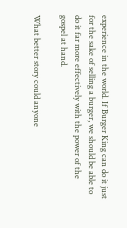experience in the world. If Burger King can do it just for the sake of selling a burger, we should be able to do it far more effectively with the power of the gospel at hand.

What better story could anyone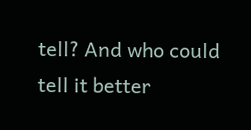tell? And who could tell it better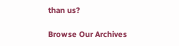than us?

Browse Our Archives